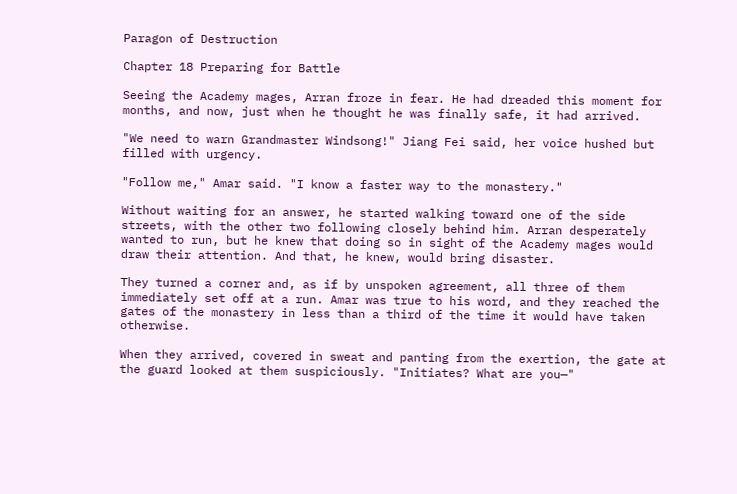Paragon of Destruction

Chapter 18 Preparing for Battle

Seeing the Academy mages, Arran froze in fear. He had dreaded this moment for months, and now, just when he thought he was finally safe, it had arrived.

"We need to warn Grandmaster Windsong!" Jiang Fei said, her voice hushed but filled with urgency.

"Follow me," Amar said. "I know a faster way to the monastery."

Without waiting for an answer, he started walking toward one of the side streets, with the other two following closely behind him. Arran desperately wanted to run, but he knew that doing so in sight of the Academy mages would draw their attention. And that, he knew, would bring disaster.

They turned a corner and, as if by unspoken agreement, all three of them immediately set off at a run. Amar was true to his word, and they reached the gates of the monastery in less than a third of the time it would have taken otherwise.

When they arrived, covered in sweat and panting from the exertion, the gate at the guard looked at them suspiciously. "Initiates? What are you—"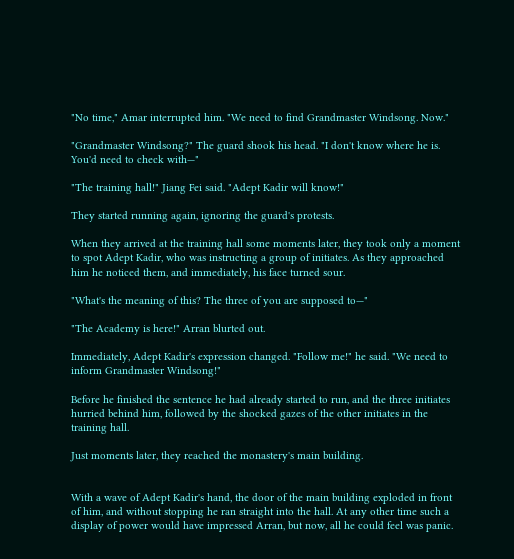"No time," Amar interrupted him. "We need to find Grandmaster Windsong. Now."

"Grandmaster Windsong?" The guard shook his head. "I don't know where he is. You'd need to check with—"

"The training hall!" Jiang Fei said. "Adept Kadir will know!"

They started running again, ignoring the guard's protests.

When they arrived at the training hall some moments later, they took only a moment to spot Adept Kadir, who was instructing a group of initiates. As they approached him he noticed them, and immediately, his face turned sour.

"What's the meaning of this? The three of you are supposed to—"

"The Academy is here!" Arran blurted out.

Immediately, Adept Kadir's expression changed. "Follow me!" he said. "We need to inform Grandmaster Windsong!"

Before he finished the sentence he had already started to run, and the three initiates hurried behind him, followed by the shocked gazes of the other initiates in the training hall.

Just moments later, they reached the monastery's main building.


With a wave of Adept Kadir's hand, the door of the main building exploded in front of him, and without stopping he ran straight into the hall. At any other time such a display of power would have impressed Arran, but now, all he could feel was panic.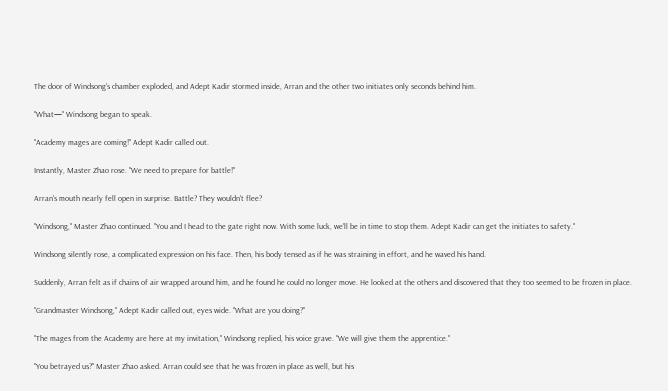The door of Windsong's chamber exploded, and Adept Kadir stormed inside, Arran and the other two initiates only seconds behind him.

"What—" Windsong began to speak.

"Academy mages are coming!" Adept Kadir called out.

Instantly, Master Zhao rose. "We need to prepare for battle!"

Arran's mouth nearly fell open in surprise. Battle? They wouldn't flee?

"Windsong," Master Zhao continued. "You and I head to the gate right now. With some luck, we'll be in time to stop them. Adept Kadir can get the initiates to safety."

Windsong silently rose, a complicated expression on his face. Then, his body tensed as if he was straining in effort, and he waved his hand.

Suddenly, Arran felt as if chains of air wrapped around him, and he found he could no longer move. He looked at the others and discovered that they too seemed to be frozen in place.

"Grandmaster Windsong," Adept Kadir called out, eyes wide. "What are you doing?"

"The mages from the Academy are here at my invitation," Windsong replied, his voice grave. "We will give them the apprentice."

"You betrayed us?" Master Zhao asked. Arran could see that he was frozen in place as well, but his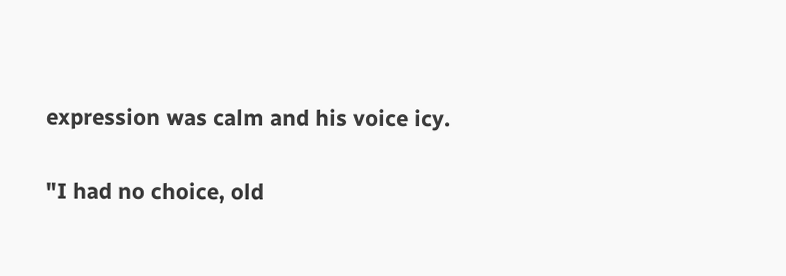expression was calm and his voice icy.

"I had no choice, old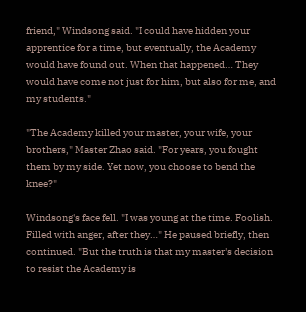friend," Windsong said. "I could have hidden your apprentice for a time, but eventually, the Academy would have found out. When that happened… They would have come not just for him, but also for me, and my students."

"The Academy killed your master, your wife, your brothers," Master Zhao said. "For years, you fought them by my side. Yet now, you choose to bend the knee?"

Windsong's face fell. "I was young at the time. Foolish. Filled with anger, after they…" He paused briefly, then continued. "But the truth is that my master's decision to resist the Academy is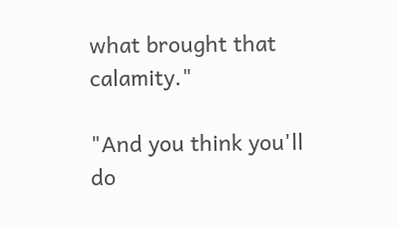what brought that calamity."

"And you think you'll do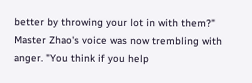better by throwing your lot in with them?" Master Zhao's voice was now trembling with anger. "You think if you help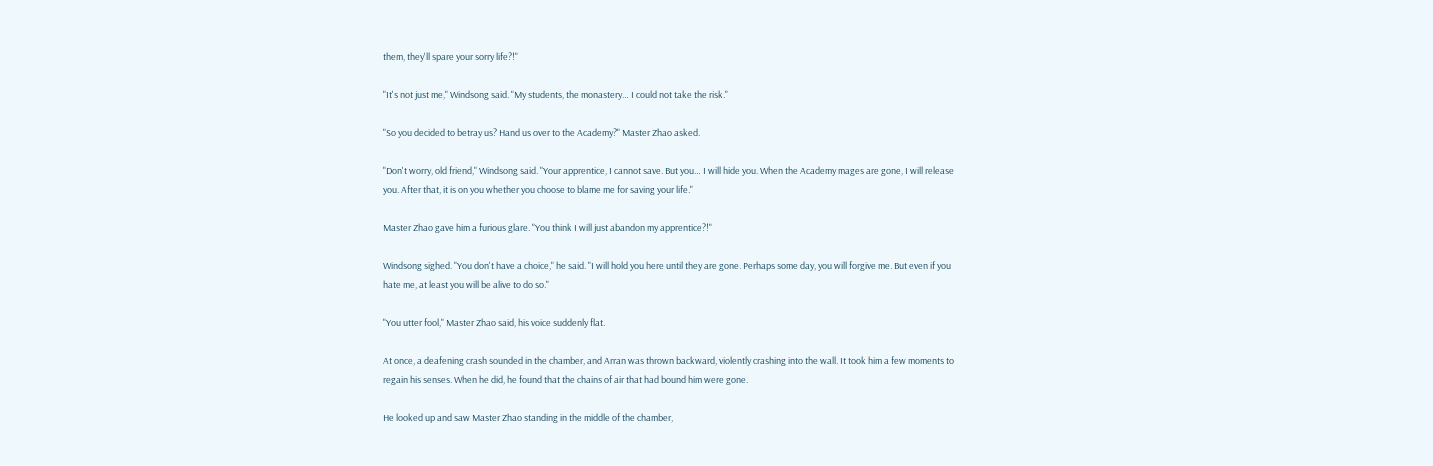them, they'll spare your sorry life?!"

"It's not just me," Windsong said. "My students, the monastery… I could not take the risk."

"So you decided to betray us? Hand us over to the Academy?" Master Zhao asked.

"Don't worry, old friend," Windsong said. "Your apprentice, I cannot save. But you… I will hide you. When the Academy mages are gone, I will release you. After that, it is on you whether you choose to blame me for saving your life."

Master Zhao gave him a furious glare. "You think I will just abandon my apprentice?!"

Windsong sighed. "You don't have a choice," he said. "I will hold you here until they are gone. Perhaps some day, you will forgive me. But even if you hate me, at least you will be alive to do so."

"You utter fool," Master Zhao said, his voice suddenly flat.

At once, a deafening crash sounded in the chamber, and Arran was thrown backward, violently crashing into the wall. It took him a few moments to regain his senses. When he did, he found that the chains of air that had bound him were gone.

He looked up and saw Master Zhao standing in the middle of the chamber,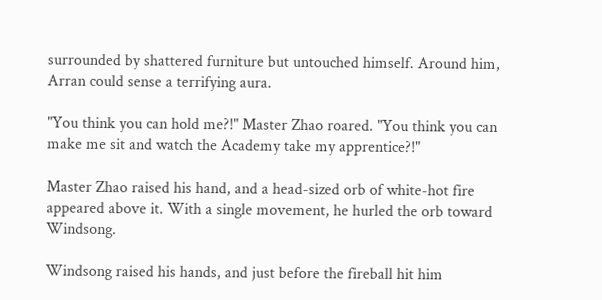surrounded by shattered furniture but untouched himself. Around him, Arran could sense a terrifying aura.

"You think you can hold me?!" Master Zhao roared. "You think you can make me sit and watch the Academy take my apprentice?!"

Master Zhao raised his hand, and a head-sized orb of white-hot fire appeared above it. With a single movement, he hurled the orb toward Windsong.

Windsong raised his hands, and just before the fireball hit him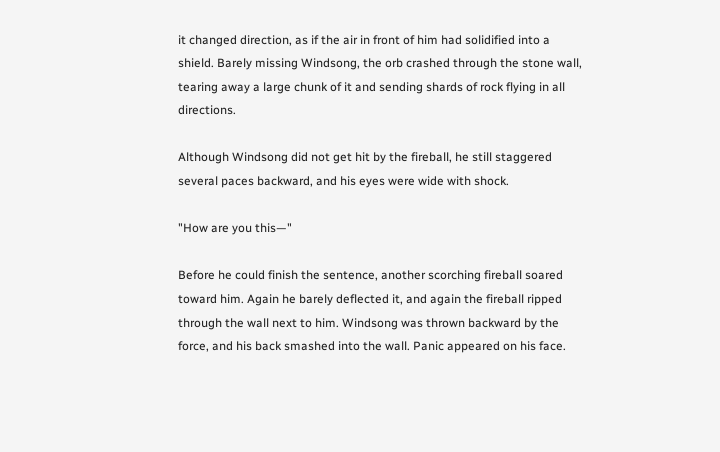it changed direction, as if the air in front of him had solidified into a shield. Barely missing Windsong, the orb crashed through the stone wall, tearing away a large chunk of it and sending shards of rock flying in all directions.

Although Windsong did not get hit by the fireball, he still staggered several paces backward, and his eyes were wide with shock.

"How are you this—"

Before he could finish the sentence, another scorching fireball soared toward him. Again he barely deflected it, and again the fireball ripped through the wall next to him. Windsong was thrown backward by the force, and his back smashed into the wall. Panic appeared on his face.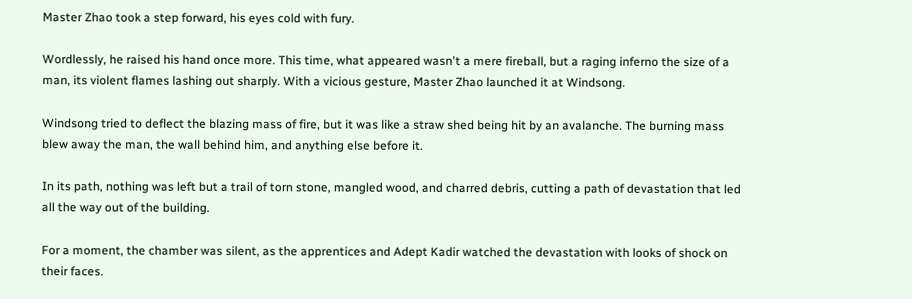Master Zhao took a step forward, his eyes cold with fury.

Wordlessly, he raised his hand once more. This time, what appeared wasn't a mere fireball, but a raging inferno the size of a man, its violent flames lashing out sharply. With a vicious gesture, Master Zhao launched it at Windsong.

Windsong tried to deflect the blazing mass of fire, but it was like a straw shed being hit by an avalanche. The burning mass blew away the man, the wall behind him, and anything else before it.

In its path, nothing was left but a trail of torn stone, mangled wood, and charred debris, cutting a path of devastation that led all the way out of the building.

For a moment, the chamber was silent, as the apprentices and Adept Kadir watched the devastation with looks of shock on their faces.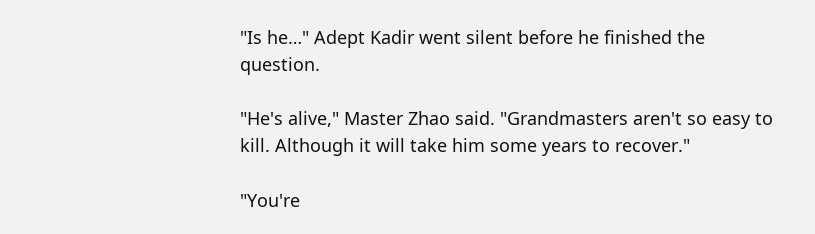"Is he…" Adept Kadir went silent before he finished the question.

"He's alive," Master Zhao said. "Grandmasters aren't so easy to kill. Although it will take him some years to recover."

"You're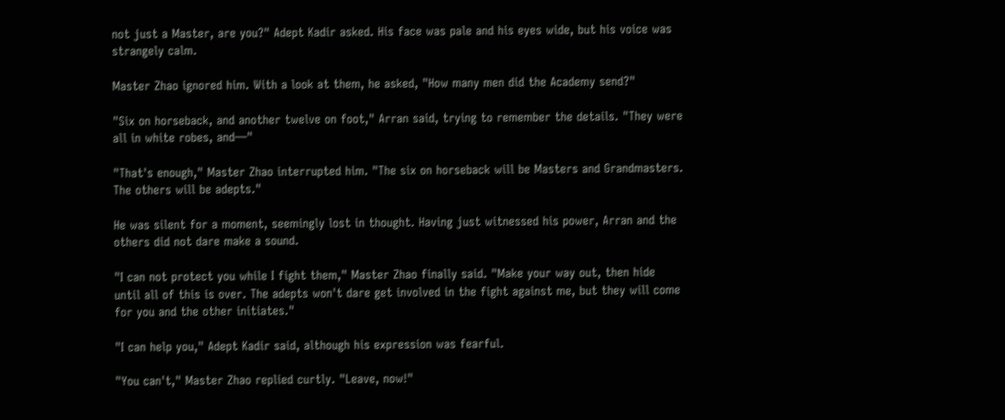not just a Master, are you?" Adept Kadir asked. His face was pale and his eyes wide, but his voice was strangely calm.

Master Zhao ignored him. With a look at them, he asked, "How many men did the Academy send?"

"Six on horseback, and another twelve on foot," Arran said, trying to remember the details. "They were all in white robes, and—"

"That's enough," Master Zhao interrupted him. "The six on horseback will be Masters and Grandmasters. The others will be adepts."

He was silent for a moment, seemingly lost in thought. Having just witnessed his power, Arran and the others did not dare make a sound.

"I can not protect you while I fight them," Master Zhao finally said. "Make your way out, then hide until all of this is over. The adepts won't dare get involved in the fight against me, but they will come for you and the other initiates."

"I can help you," Adept Kadir said, although his expression was fearful.

"You can't," Master Zhao replied curtly. "Leave, now!"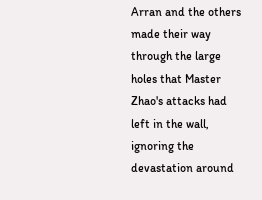Arran and the others made their way through the large holes that Master Zhao's attacks had left in the wall, ignoring the devastation around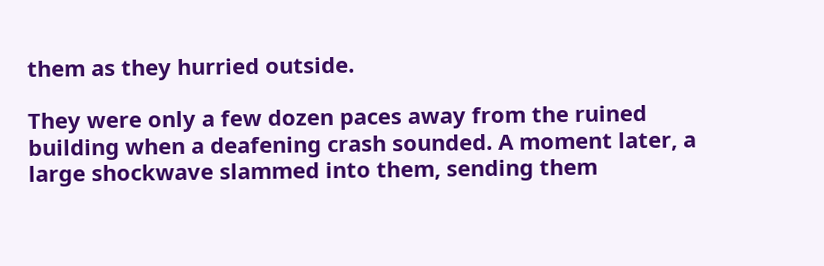them as they hurried outside.

They were only a few dozen paces away from the ruined building when a deafening crash sounded. A moment later, a large shockwave slammed into them, sending them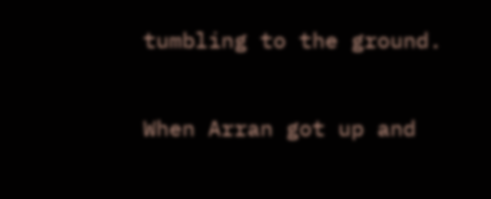tumbling to the ground.

When Arran got up and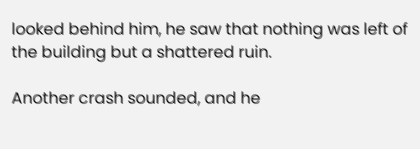looked behind him, he saw that nothing was left of the building but a shattered ruin.

Another crash sounded, and he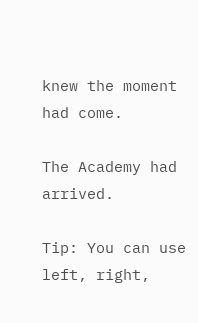knew the moment had come.

The Academy had arrived.

Tip: You can use left, right,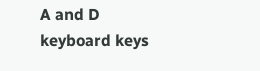A and D keyboard keys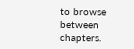to browse between chapters.